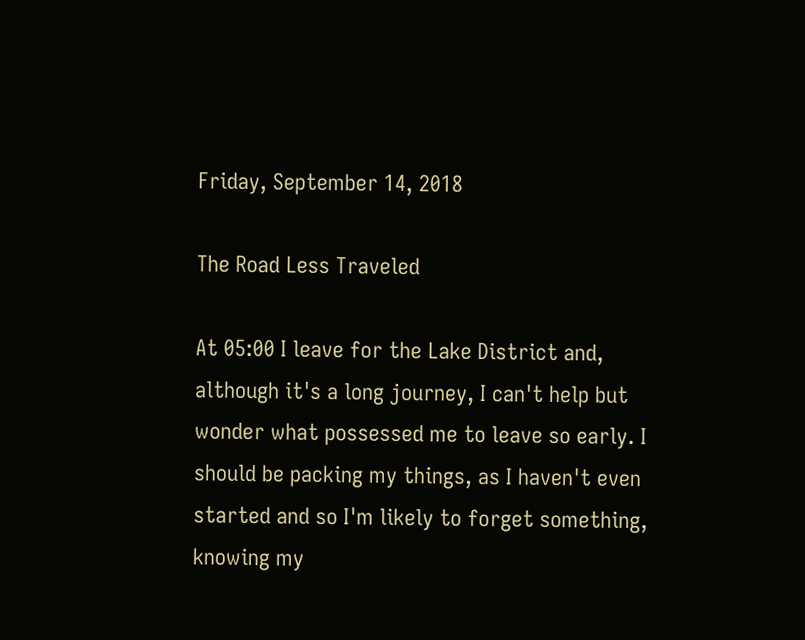Friday, September 14, 2018

The Road Less Traveled

At 05:00 I leave for the Lake District and, although it's a long journey, I can't help but wonder what possessed me to leave so early. I should be packing my things, as I haven't even started and so I'm likely to forget something, knowing my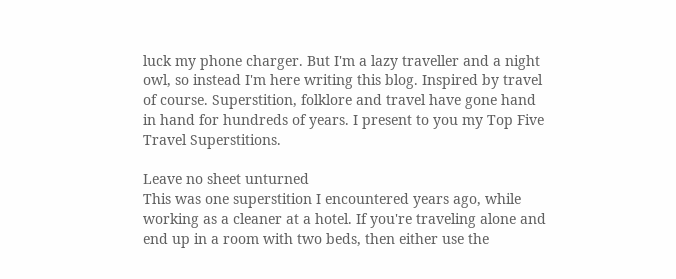luck my phone charger. But I'm a lazy traveller and a night owl, so instead I'm here writing this blog. Inspired by travel of course. Superstition, folklore and travel have gone hand in hand for hundreds of years. I present to you my Top Five Travel Superstitions.

Leave no sheet unturned
This was one superstition I encountered years ago, while working as a cleaner at a hotel. If you're traveling alone and end up in a room with two beds, then either use the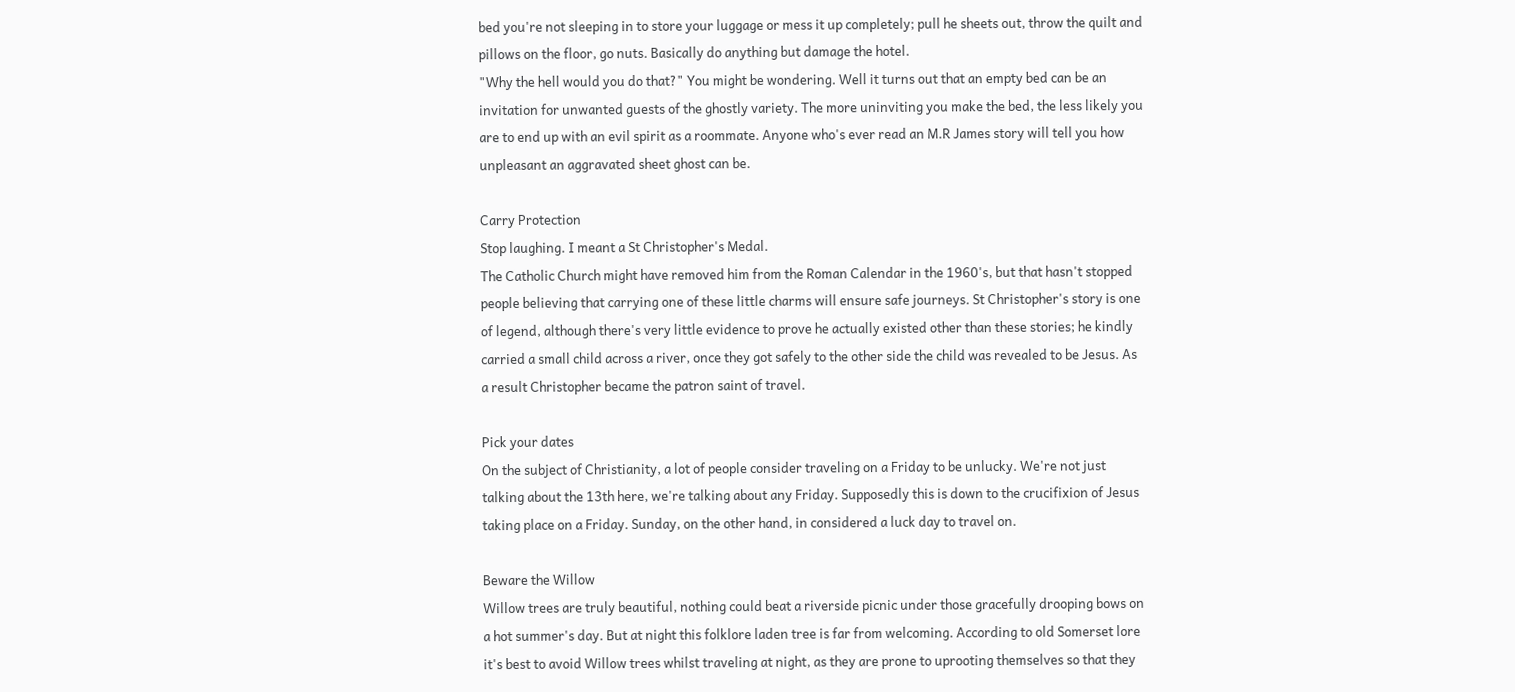bed you're not sleeping in to store your luggage or mess it up completely; pull he sheets out, throw the quilt and pillows on the floor, go nuts. Basically do anything but damage the hotel.
"Why the hell would you do that?" You might be wondering. Well it turns out that an empty bed can be an invitation for unwanted guests of the ghostly variety. The more uninviting you make the bed, the less likely you are to end up with an evil spirit as a roommate. Anyone who's ever read an M.R James story will tell you how unpleasant an aggravated sheet ghost can be.

Carry Protection
Stop laughing. I meant a St Christopher's Medal.
The Catholic Church might have removed him from the Roman Calendar in the 1960's, but that hasn't stopped people believing that carrying one of these little charms will ensure safe journeys. St Christopher's story is one of legend, although there's very little evidence to prove he actually existed other than these stories; he kindly carried a small child across a river, once they got safely to the other side the child was revealed to be Jesus. As a result Christopher became the patron saint of travel.

Pick your dates
On the subject of Christianity, a lot of people consider traveling on a Friday to be unlucky. We're not just talking about the 13th here, we're talking about any Friday. Supposedly this is down to the crucifixion of Jesus taking place on a Friday. Sunday, on the other hand, in considered a luck day to travel on.

Beware the Willow
Willow trees are truly beautiful, nothing could beat a riverside picnic under those gracefully drooping bows on a hot summer's day. But at night this folklore laden tree is far from welcoming. According to old Somerset lore it's best to avoid Willow trees whilst traveling at night, as they are prone to uprooting themselves so that they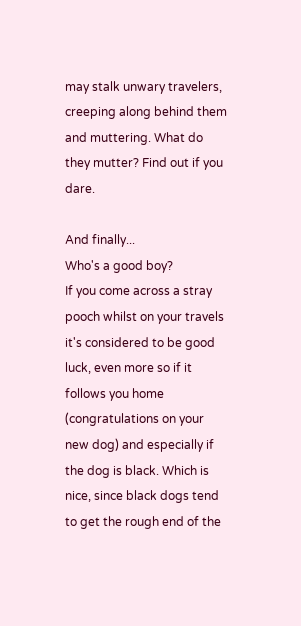may stalk unwary travelers, creeping along behind them and muttering. What do they mutter? Find out if you dare.

And finally...
Who's a good boy?
If you come across a stray pooch whilst on your travels it's considered to be good luck, even more so if it follows you home (congratulations on your new dog) and especially if the dog is black. Which is nice, since black dogs tend to get the rough end of the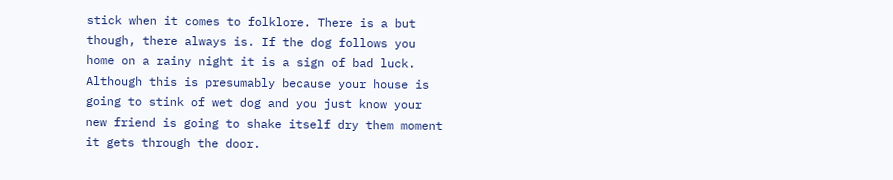stick when it comes to folklore. There is a but though, there always is. If the dog follows you home on a rainy night it is a sign of bad luck. Although this is presumably because your house is going to stink of wet dog and you just know your new friend is going to shake itself dry them moment it gets through the door.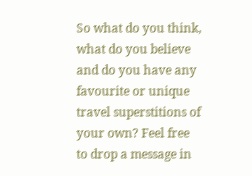So what do you think, what do you believe and do you have any favourite or unique travel superstitions of your own? Feel free to drop a message in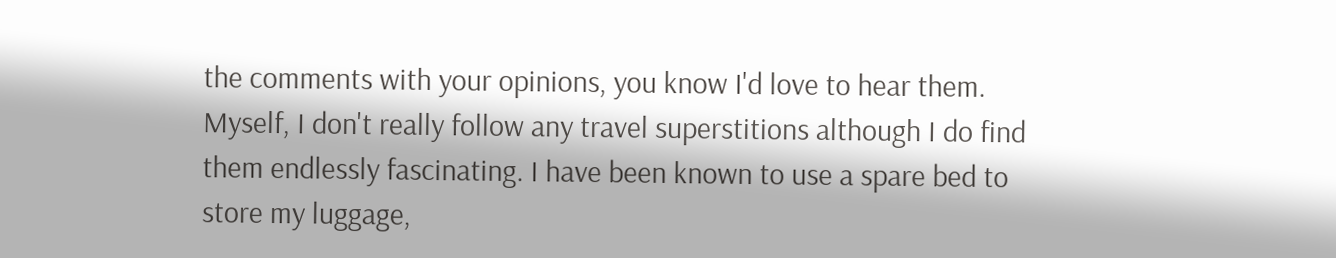the comments with your opinions, you know I'd love to hear them. Myself, I don't really follow any travel superstitions although I do find them endlessly fascinating. I have been known to use a spare bed to store my luggage,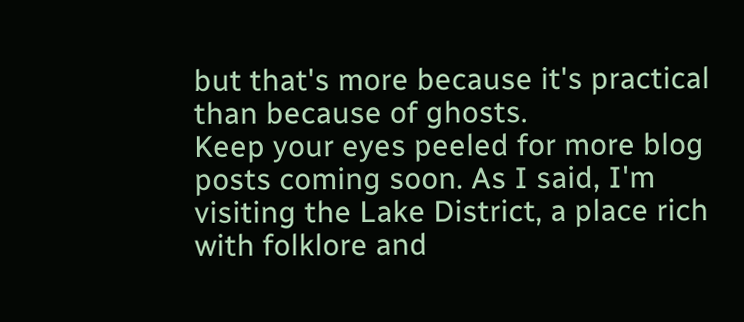but that's more because it's practical than because of ghosts.
Keep your eyes peeled for more blog posts coming soon. As I said, I'm visiting the Lake District, a place rich with folklore and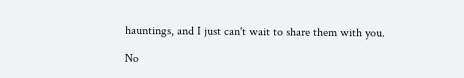hauntings, and I just can't wait to share them with you.

No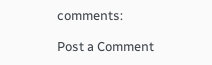comments:

Post a Comment